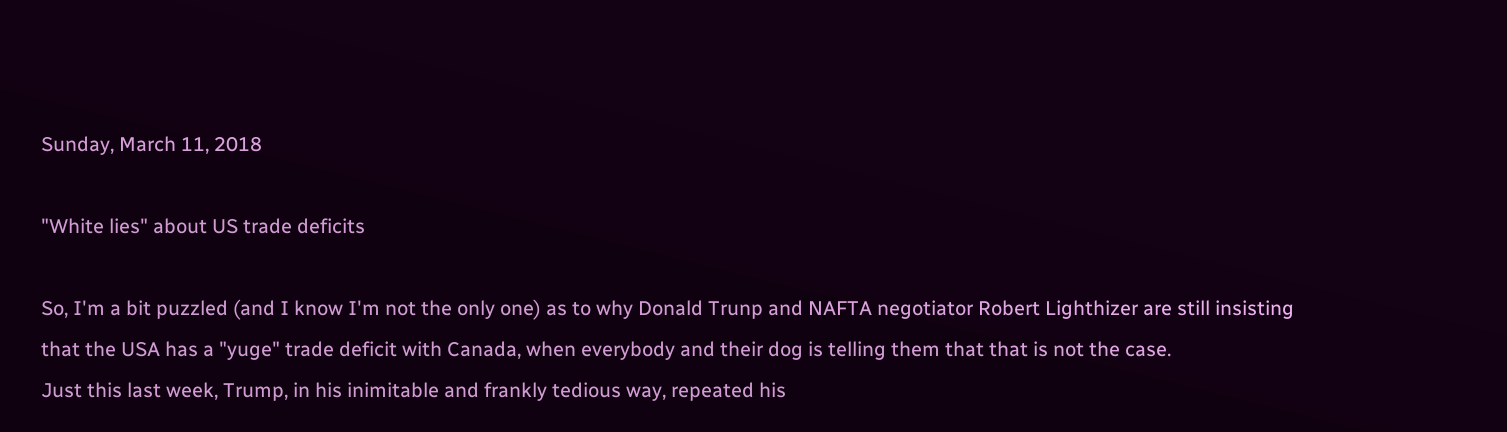Sunday, March 11, 2018

"White lies" about US trade deficits

So, I'm a bit puzzled (and I know I'm not the only one) as to why Donald Trunp and NAFTA negotiator Robert Lighthizer are still insisting that the USA has a "yuge" trade deficit with Canada, when everybody and their dog is telling them that that is not the case.
Just this last week, Trump, in his inimitable and frankly tedious way, repeated his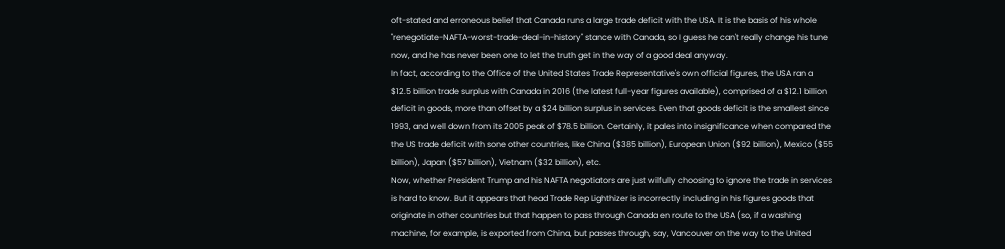oft-stated and erroneous belief that Canada runs a large trade deficit with the USA. It is the basis of his whole "renegotiate-NAFTA-worst-trade-deal-in-history" stance with Canada, so I guess he can't really change his tune now, and he has never been one to let the truth get in the way of a good deal anyway.
In fact, according to the Office of the United States Trade Representative's own official figures, the USA ran a $12.5 billion trade surplus with Canada in 2016 (the latest full-year figures available), comprised of a $12.1 billion deficit in goods, more than offset by a $24 billion surplus in services. Even that goods deficit is the smallest since 1993, and well down from its 2005 peak of $78.5 billion. Certainly, it pales into insignificance when compared the the US trade deficit with sone other countries, like China ($385 billion), European Union ($92 billion), Mexico ($55 billion), Japan ($57 billion), Vietnam ($32 billion), etc.
Now, whether President Trump and his NAFTA negotiators are just wilfully choosing to ignore the trade in services is hard to know. But it appears that head Trade Rep Lighthizer is incorrectly including in his figures goods that originate in other countries but that happen to pass through Canada en route to the USA (so, if a washing machine, for example, is exported from China, but passes through, say, Vancouver on the way to the United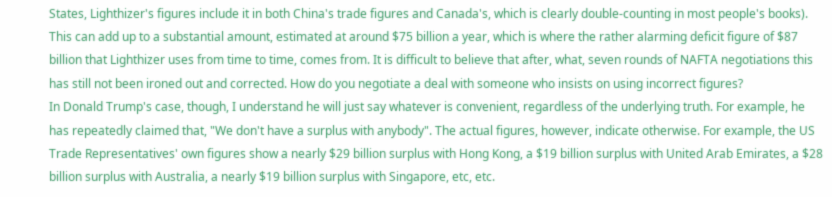States, Lighthizer's figures include it in both China's trade figures and Canada's, which is clearly double-counting in most people's books). This can add up to a substantial amount, estimated at around $75 billion a year, which is where the rather alarming deficit figure of $87 billion that Lighthizer uses from time to time, comes from. It is difficult to believe that after, what, seven rounds of NAFTA negotiations this has still not been ironed out and corrected. How do you negotiate a deal with someone who insists on using incorrect figures?
In Donald Trump's case, though, I understand he will just say whatever is convenient, regardless of the underlying truth. For example, he has repeatedly claimed that, "We don't have a surplus with anybody". The actual figures, however, indicate otherwise. For example, the US Trade Representatives' own figures show a nearly $29 billion surplus with Hong Kong, a $19 billion surplus with United Arab Emirates, a $28 billion surplus with Australia, a nearly $19 billion surplus with Singapore, etc, etc.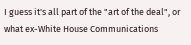I guess it's all part of the "art of the deal", or what ex-White House Communications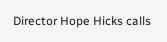Director Hope Hicks calls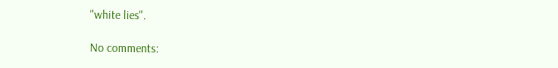"white lies".

No comments: